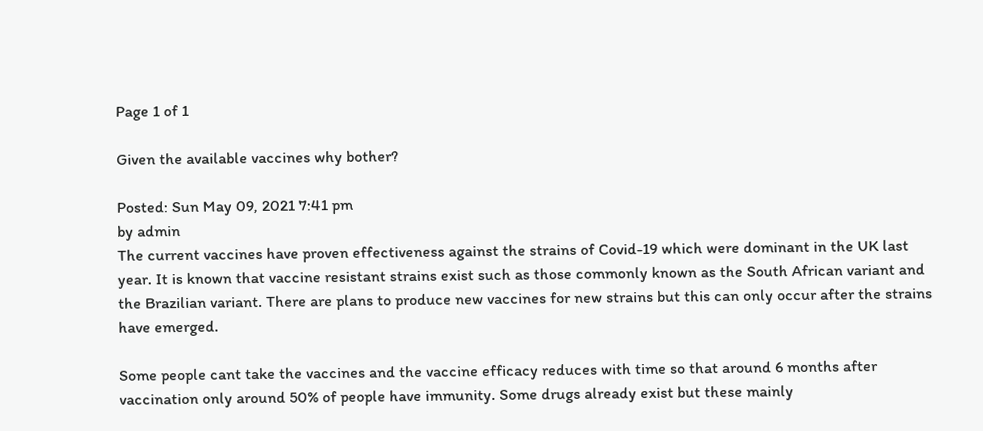Page 1 of 1

Given the available vaccines why bother?

Posted: Sun May 09, 2021 7:41 pm
by admin
The current vaccines have proven effectiveness against the strains of Covid-19 which were dominant in the UK last year. It is known that vaccine resistant strains exist such as those commonly known as the South African variant and the Brazilian variant. There are plans to produce new vaccines for new strains but this can only occur after the strains have emerged.

Some people cant take the vaccines and the vaccine efficacy reduces with time so that around 6 months after vaccination only around 50% of people have immunity. Some drugs already exist but these mainly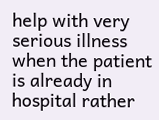help with very serious illness when the patient is already in hospital rather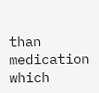than medication which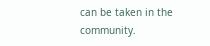can be taken in the community.